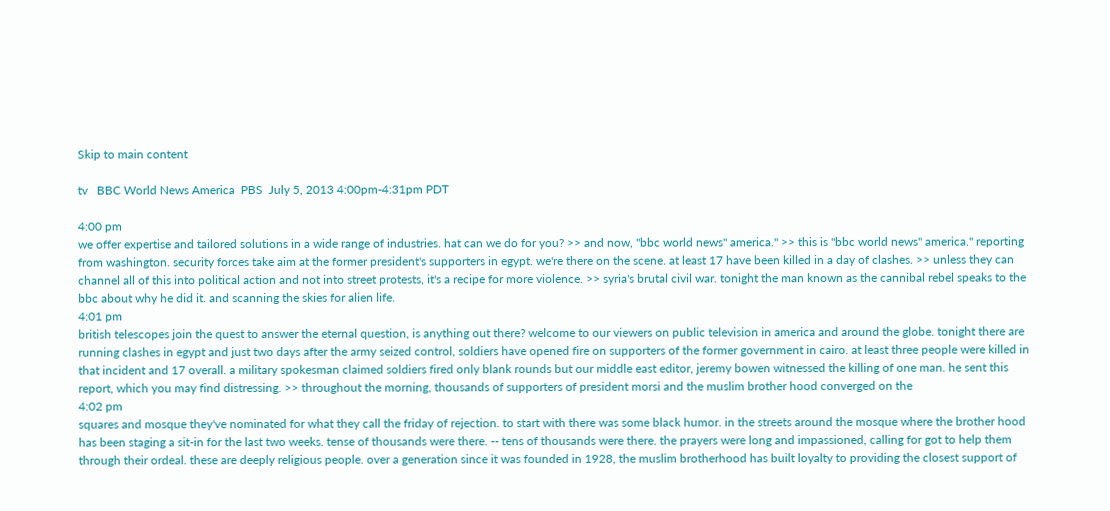Skip to main content

tv   BBC World News America  PBS  July 5, 2013 4:00pm-4:31pm PDT

4:00 pm
we offer expertise and tailored solutions in a wide range of industries. hat can we do for you? >> and now, "bbc world news" america." >> this is "bbc world news" america." reporting from washington. security forces take aim at the former president's supporters in egypt. we're there on the scene. at least 17 have been killed in a day of clashes. >> unless they can channel all of this into political action and not into street protests, it's a recipe for more violence. >> syria's brutal civil war. tonight the man known as the cannibal rebel speaks to the bbc about why he did it. and scanning the skies for alien life.
4:01 pm
british telescopes join the quest to answer the eternal question, is anything out there? welcome to our viewers on public television in america and around the globe. tonight there are running clashes in egypt and just two days after the army seized control, soldiers have opened fire on supporters of the former government in cairo. at least three people were killed in that incident and 17 overall. a military spokesman claimed soldiers fired only blank rounds but our middle east editor, jeremy bowen witnessed the killing of one man. he sent this report, which you may find distressing. >> throughout the morning, thousands of supporters of president morsi and the muslim brother hood converged on the
4:02 pm
squares and mosque they've nominated for what they call the friday of rejection. to start with there was some black humor. in the streets around the mosque where the brother hood has been staging a sit-in for the last two weeks. tense of thousands were there. -- tens of thousands were there. the prayers were long and impassioned, calling for got to help them through their ordeal. these are deeply religious people. over a generation since it was founded in 1928, the muslim brotherhood has built loyalty to providing the closest support of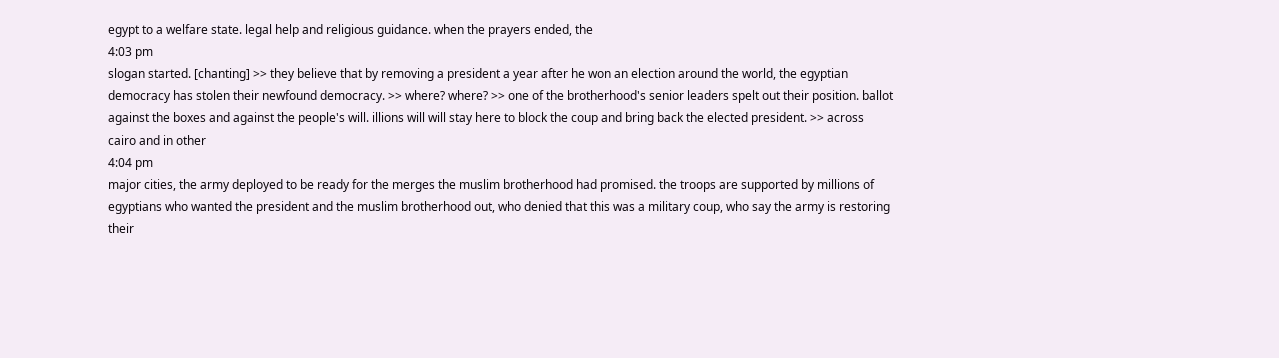egypt to a welfare state. legal help and religious guidance. when the prayers ended, the
4:03 pm
slogan started. [chanting] >> they believe that by removing a president a year after he won an election around the world, the egyptian democracy has stolen their newfound democracy. >> where? where? >> one of the brotherhood's senior leaders spelt out their position. ballot against the boxes and against the people's will. illions will will stay here to block the coup and bring back the elected president. >> across cairo and in other
4:04 pm
major cities, the army deployed to be ready for the merges the muslim brotherhood had promised. the troops are supported by millions of egyptians who wanted the president and the muslim brotherhood out, who denied that this was a military coup, who say the army is restoring their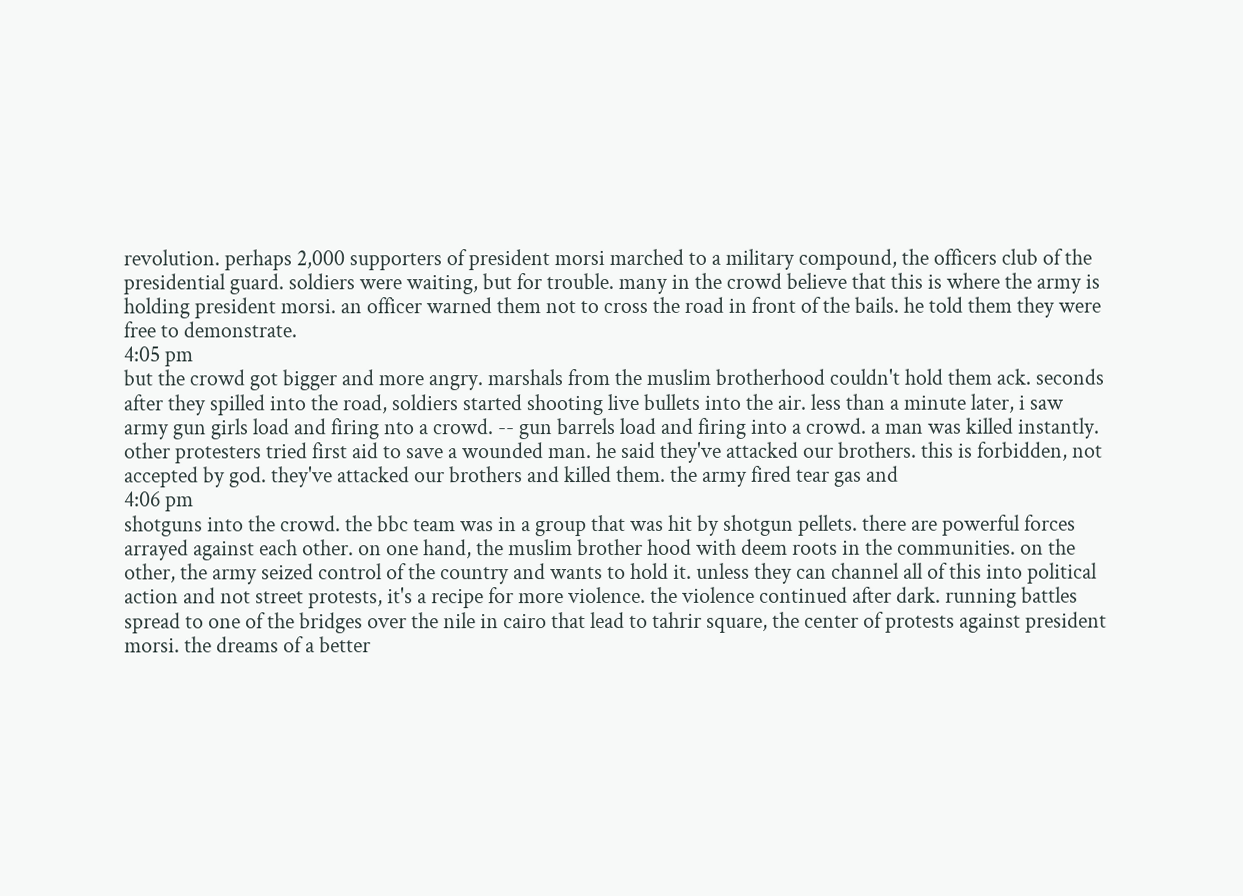revolution. perhaps 2,000 supporters of president morsi marched to a military compound, the officers club of the presidential guard. soldiers were waiting, but for trouble. many in the crowd believe that this is where the army is holding president morsi. an officer warned them not to cross the road in front of the bails. he told them they were free to demonstrate.
4:05 pm
but the crowd got bigger and more angry. marshals from the muslim brotherhood couldn't hold them ack. seconds after they spilled into the road, soldiers started shooting live bullets into the air. less than a minute later, i saw army gun girls load and firing nto a crowd. -- gun barrels load and firing into a crowd. a man was killed instantly. other protesters tried first aid to save a wounded man. he said they've attacked our brothers. this is forbidden, not accepted by god. they've attacked our brothers and killed them. the army fired tear gas and
4:06 pm
shotguns into the crowd. the bbc team was in a group that was hit by shotgun pellets. there are powerful forces arrayed against each other. on one hand, the muslim brother hood with deem roots in the communities. on the other, the army seized control of the country and wants to hold it. unless they can channel all of this into political action and not street protests, it's a recipe for more violence. the violence continued after dark. running battles spread to one of the bridges over the nile in cairo that lead to tahrir square, the center of protests against president morsi. the dreams of a better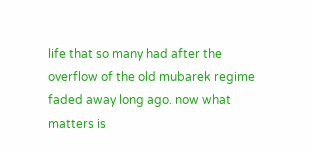life that so many had after the overflow of the old mubarek regime faded away long ago. now what matters is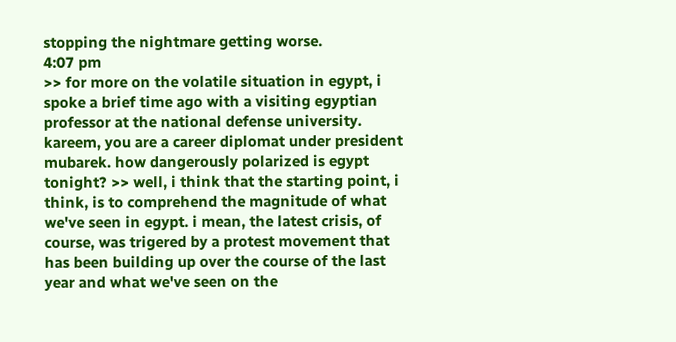stopping the nightmare getting worse.
4:07 pm
>> for more on the volatile situation in egypt, i spoke a brief time ago with a visiting egyptian professor at the national defense university. kareem, you are a career diplomat under president mubarek. how dangerously polarized is egypt tonight? >> well, i think that the starting point, i think, is to comprehend the magnitude of what we've seen in egypt. i mean, the latest crisis, of course, was trigered by a protest movement that has been building up over the course of the last year and what we've seen on the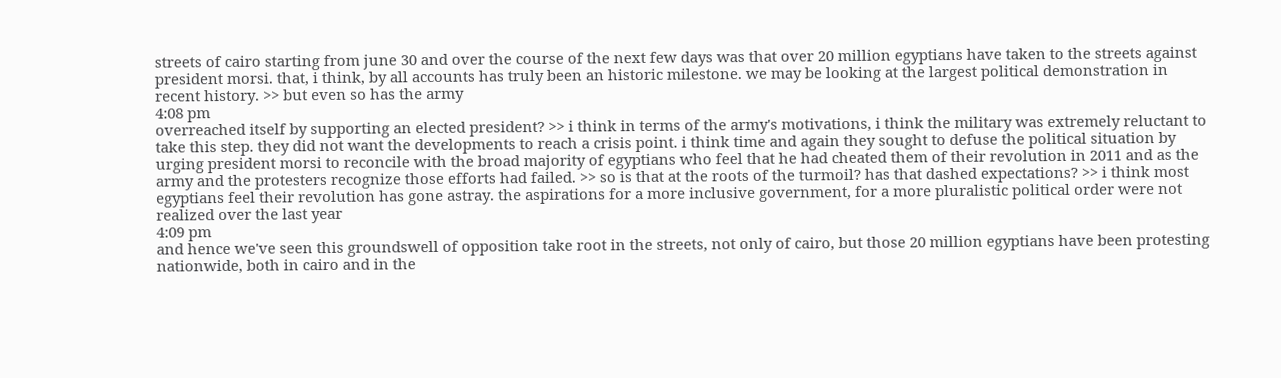streets of cairo starting from june 30 and over the course of the next few days was that over 20 million egyptians have taken to the streets against president morsi. that, i think, by all accounts has truly been an historic milestone. we may be looking at the largest political demonstration in recent history. >> but even so has the army
4:08 pm
overreached itself by supporting an elected president? >> i think in terms of the army's motivations, i think the military was extremely reluctant to take this step. they did not want the developments to reach a crisis point. i think time and again they sought to defuse the political situation by urging president morsi to reconcile with the broad majority of egyptians who feel that he had cheated them of their revolution in 2011 and as the army and the protesters recognize those efforts had failed. >> so is that at the roots of the turmoil? has that dashed expectations? >> i think most egyptians feel their revolution has gone astray. the aspirations for a more inclusive government, for a more pluralistic political order were not realized over the last year
4:09 pm
and hence we've seen this groundswell of opposition take root in the streets, not only of cairo, but those 20 million egyptians have been protesting nationwide, both in cairo and in the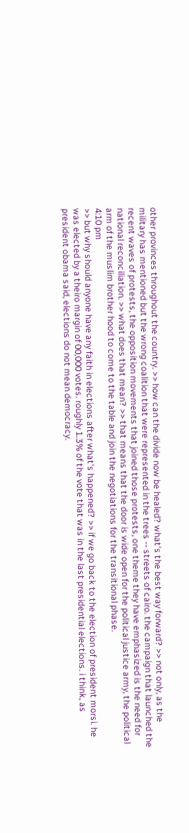other provinces throughout the country. >> how can the divide now be healed? what's the best way forward? >> not only, as the military has mentioned but the wrong coalition that were represented in the trees -- streets of cairo. the campaign that launched the recent waves of protests, the opposition movements that joined those protests, one theme they have emphasized is the need for national reconciliation. >> what does that mean? >> that means that the door is wide open for the political justice army, the political arm of the muslim brother hood to come to the table and join the negotiations for the transitional phase.
4:10 pm
>> but why should anyone have any faith in elections after what's happened? >> if we go back to the election of president morsi. he was elected by a theiro margin of 00,000 votes. roughly 1.3% of the vote that was in the last presidential elections. i think, as president obama said, elections do not mean democracy.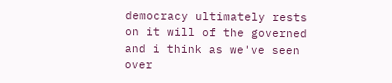democracy ultimately rests on it will of the governed and i think as we've seen over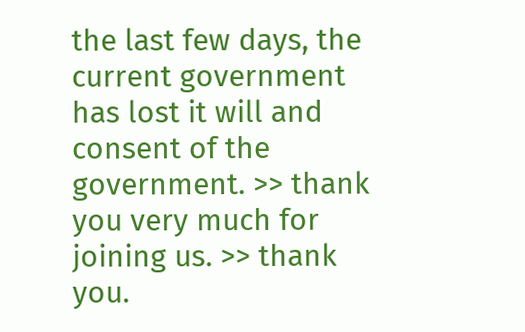the last few days, the current government has lost it will and consent of the government. >> thank you very much for joining us. >> thank you.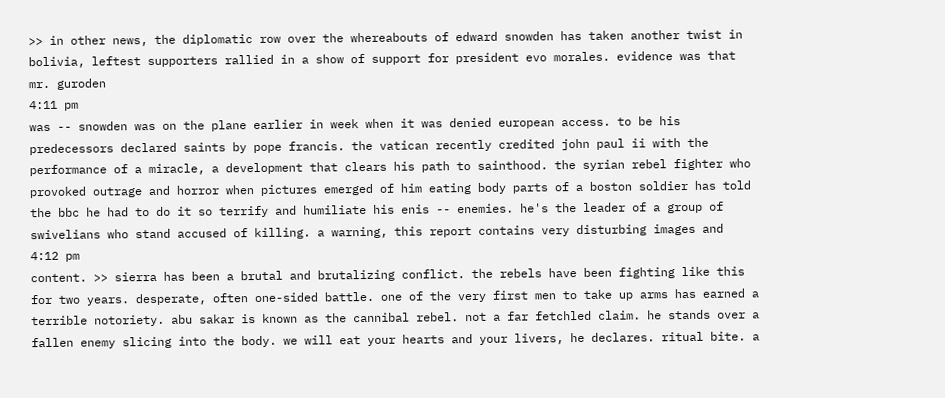>> in other news, the diplomatic row over the whereabouts of edward snowden has taken another twist in bolivia, leftest supporters rallied in a show of support for president evo morales. evidence was that mr. guroden
4:11 pm
was -- snowden was on the plane earlier in week when it was denied european access. to be his predecessors declared saints by pope francis. the vatican recently credited john paul ii with the performance of a miracle, a development that clears his path to sainthood. the syrian rebel fighter who provoked outrage and horror when pictures emerged of him eating body parts of a boston soldier has told the bbc he had to do it so terrify and humiliate his enis -- enemies. he's the leader of a group of swivelians who stand accused of killing. a warning, this report contains very disturbing images and
4:12 pm
content. >> sierra has been a brutal and brutalizing conflict. the rebels have been fighting like this for two years. desperate, often one-sided battle. one of the very first men to take up arms has earned a terrible notoriety. abu sakar is known as the cannibal rebel. not a far fetchled claim. he stands over a fallen enemy slicing into the body. we will eat your hearts and your livers, he declares. ritual bite. a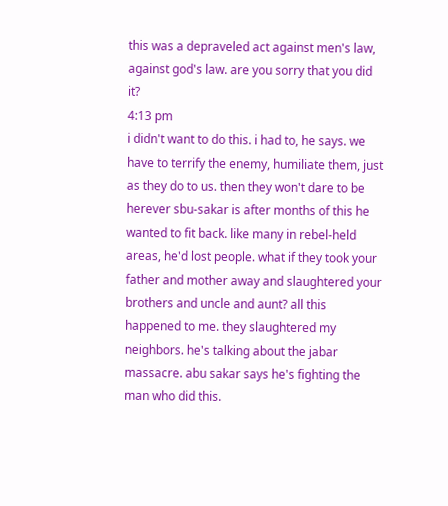this was a depraveled act against men's law, against god's law. are you sorry that you did it?
4:13 pm
i didn't want to do this. i had to, he says. we have to terrify the enemy, humiliate them, just as they do to us. then they won't dare to be herever sbu-sakar is after months of this he wanted to fit back. like many in rebel-held areas, he'd lost people. what if they took your father and mother away and slaughtered your brothers and uncle and aunt? all this happened to me. they slaughtered my neighbors. he's talking about the jabar massacre. abu sakar says he's fighting the man who did this.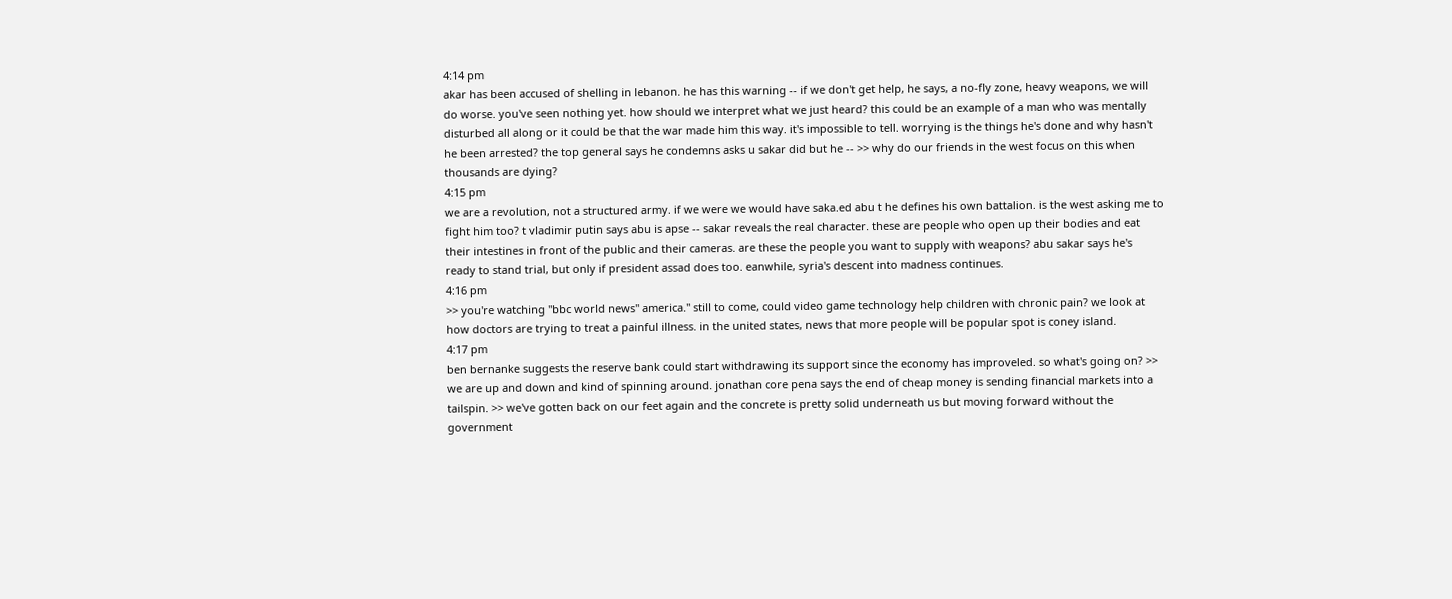4:14 pm
akar has been accused of shelling in lebanon. he has this warning -- if we don't get help, he says, a no-fly zone, heavy weapons, we will do worse. you've seen nothing yet. how should we interpret what we just heard? this could be an example of a man who was mentally disturbed all along or it could be that the war made him this way. it's impossible to tell. worrying is the things he's done and why hasn't he been arrested? the top general says he condemns asks u sakar did but he -- >> why do our friends in the west focus on this when thousands are dying?
4:15 pm
we are a revolution, not a structured army. if we were we would have saka.ed abu t he defines his own battalion. is the west asking me to fight him too? t vladimir putin says abu is apse -- sakar reveals the real character. these are people who open up their bodies and eat their intestines in front of the public and their cameras. are these the people you want to supply with weapons? abu sakar says he's ready to stand trial, but only if president assad does too. eanwhile, syria's descent into madness continues.
4:16 pm
>> you're watching "bbc world news" america." still to come, could video game technology help children with chronic pain? we look at how doctors are trying to treat a painful illness. in the united states, news that more people will be popular spot is coney island.
4:17 pm
ben bernanke suggests the reserve bank could start withdrawing its support since the economy has improveled. so what's going on? >> we are up and down and kind of spinning around. jonathan core pena says the end of cheap money is sending financial markets into a tailspin. >> we've gotten back on our feet again and the concrete is pretty solid underneath us but moving forward without the government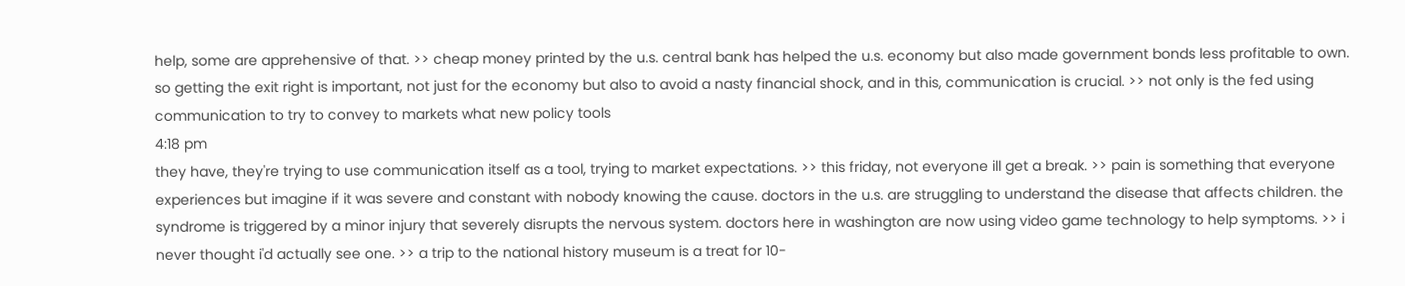help, some are apprehensive of that. >> cheap money printed by the u.s. central bank has helped the u.s. economy but also made government bonds less profitable to own. so getting the exit right is important, not just for the economy but also to avoid a nasty financial shock, and in this, communication is crucial. >> not only is the fed using communication to try to convey to markets what new policy tools
4:18 pm
they have, they're trying to use communication itself as a tool, trying to market expectations. >> this friday, not everyone ill get a break. >> pain is something that everyone experiences but imagine if it was severe and constant with nobody knowing the cause. doctors in the u.s. are struggling to understand the disease that affects children. the syndrome is triggered by a minor injury that severely disrupts the nervous system. doctors here in washington are now using video game technology to help symptoms. >> i never thought i'd actually see one. >> a trip to the national history museum is a treat for 10-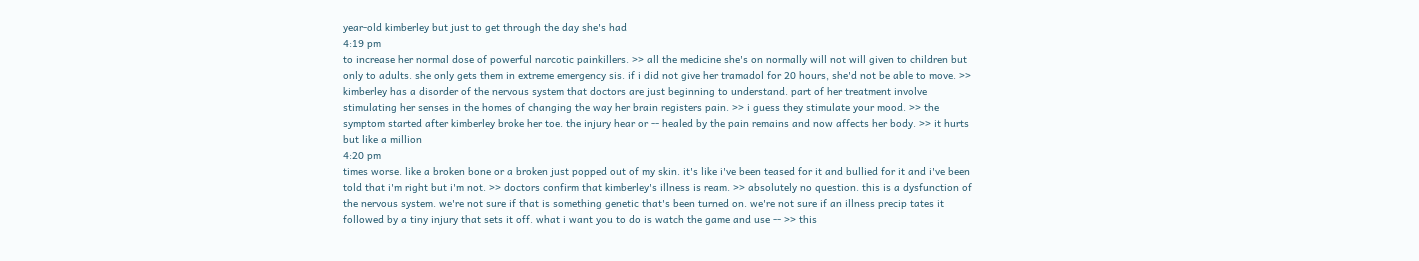year-old kimberley but just to get through the day she's had
4:19 pm
to increase her normal dose of powerful narcotic painkillers. >> all the medicine she's on normally will not will given to children but only to adults. she only gets them in extreme emergency sis. if i did not give her tramadol for 20 hours, she'd not be able to move. >> kimberley has a disorder of the nervous system that doctors are just beginning to understand. part of her treatment involve stimulating her senses in the homes of changing the way her brain registers pain. >> i guess they stimulate your mood. >> the symptom started after kimberley broke her toe. the injury hear or -- healed by the pain remains and now affects her body. >> it hurts but like a million
4:20 pm
times worse. like a broken bone or a broken just popped out of my skin. it's like i've been teased for it and bullied for it and i've been told that i'm right but i'm not. >> doctors confirm that kimberley's illness is ream. >> absolutely no question. this is a dysfunction of the nervous system. we're not sure if that is something genetic that's been turned on. we're not sure if an illness precip tates it followed by a tiny injury that sets it off. what i want you to do is watch the game and use -- >> this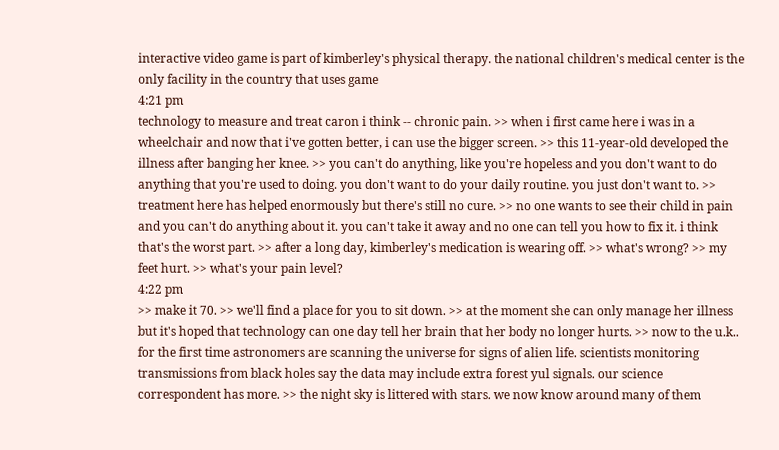interactive video game is part of kimberley's physical therapy. the national children's medical center is the only facility in the country that uses game
4:21 pm
technology to measure and treat caron i think -- chronic pain. >> when i first came here i was in a wheelchair and now that i've gotten better, i can use the bigger screen. >> this 11-year-old developed the illness after banging her knee. >> you can't do anything, like you're hopeless and you don't want to do anything that you're used to doing. you don't want to do your daily routine. you just don't want to. >> treatment here has helped enormously but there's still no cure. >> no one wants to see their child in pain and you can't do anything about it. you can't take it away and no one can tell you how to fix it. i think that's the worst part. >> after a long day, kimberley's medication is wearing off. >> what's wrong? >> my feet hurt. >> what's your pain level?
4:22 pm
>> make it 70. >> we'll find a place for you to sit down. >> at the moment she can only manage her illness but it's hoped that technology can one day tell her brain that her body no longer hurts. >> now to the u.k.. for the first time astronomers are scanning the universe for signs of alien life. scientists monitoring transmissions from black holes say the data may include extra forest yul signals. our science correspondent has more. >> the night sky is littered with stars. we now know around many of them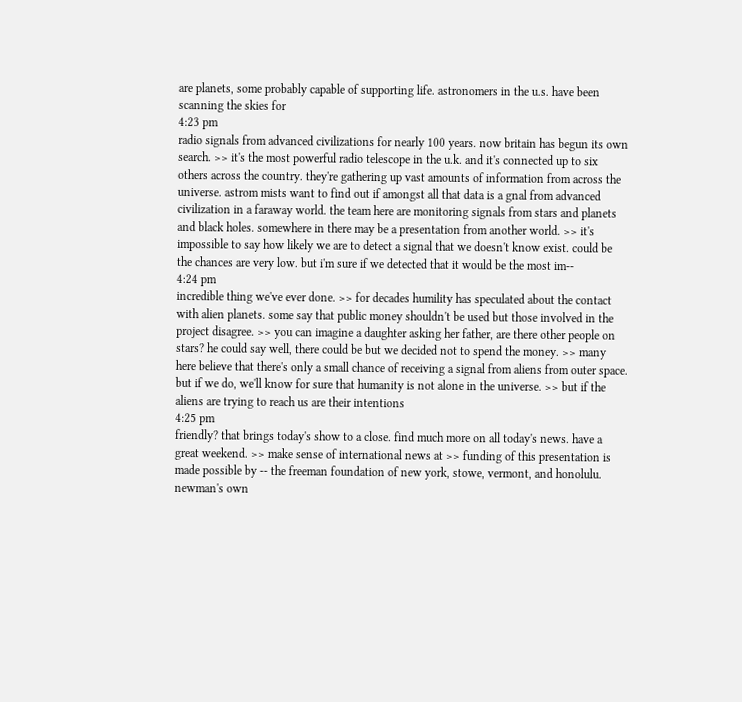are planets, some probably capable of supporting life. astronomers in the u.s. have been scanning the skies for
4:23 pm
radio signals from advanced civilizations for nearly 100 years. now britain has begun its own search. >> it's the most powerful radio telescope in the u.k. and it's connected up to six others across the country. they're gathering up vast amounts of information from across the universe. astrom mists want to find out if amongst all that data is a gnal from advanced civilization in a faraway world. the team here are monitoring signals from stars and planets and black holes. somewhere in there may be a presentation from another world. >> it's impossible to say how likely we are to detect a signal that we doesn't know exist. could be the chances are very low. but i'm sure if we detected that it would be the most im--
4:24 pm
incredible thing we've ever done. >> for decades humility has speculated about the contact with alien planets. some say that public money shouldn't be used but those involved in the project disagree. >> you can imagine a daughter asking her father, are there other people on stars? he could say well, there could be but we decided not to spend the money. >> many here believe that there's only a small chance of receiving a signal from aliens from outer space. but if we do, we'll know for sure that humanity is not alone in the universe. >> but if the aliens are trying to reach us are their intentions
4:25 pm
friendly? that brings today's show to a close. find much more on all today's news. have a great weekend. >> make sense of international news at >> funding of this presentation is made possible by -- the freeman foundation of new york, stowe, vermont, and honolulu. newman's own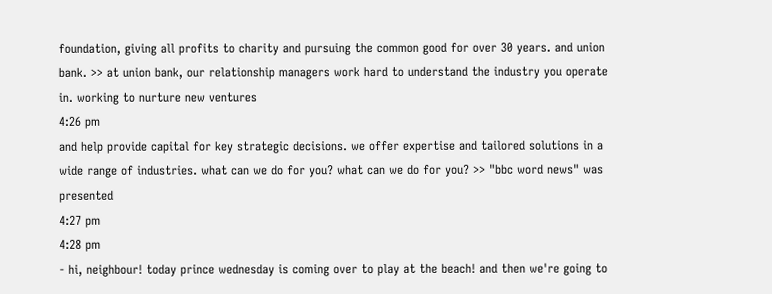foundation, giving all profits to charity and pursuing the common good for over 30 years. and union bank. >> at union bank, our relationship managers work hard to understand the industry you operate in. working to nurture new ventures
4:26 pm
and help provide capital for key strategic decisions. we offer expertise and tailored solutions in a wide range of industries. what can we do for you? what can we do for you? >> "bbc word news" was presented
4:27 pm
4:28 pm
- hi, neighbour! today prince wednesday is coming over to play at the beach! and then we're going to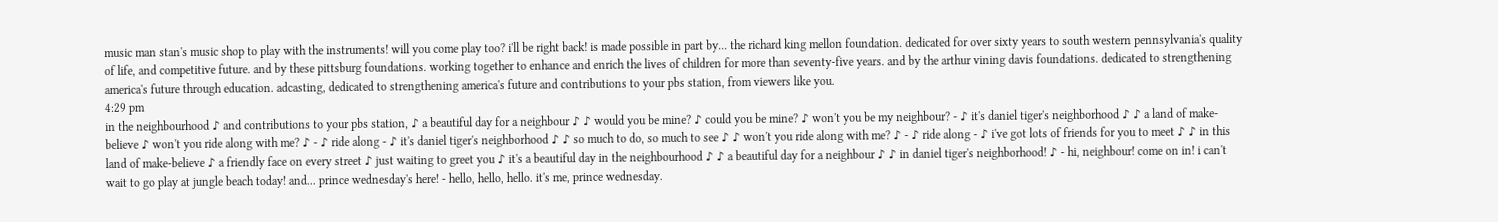music man stan's music shop to play with the instruments! will you come play too? i'll be right back! is made possible in part by... the richard king mellon foundation. dedicated for over sixty years to south western pennsylvania's quality of life, and competitive future. and by these pittsburg foundations. working together to enhance and enrich the lives of children for more than seventy-five years. and by the arthur vining davis foundations. dedicated to strengthening america's future through education. adcasting, dedicated to strengthening america's future and contributions to your pbs station, from viewers like you.
4:29 pm
in the neighbourhood ♪ and contributions to your pbs station, ♪ a beautiful day for a neighbour ♪ ♪ would you be mine? ♪ could you be mine? ♪ won't you be my neighbour? - ♪ it's daniel tiger's neighborhood ♪ ♪ a land of make-believe ♪ won't you ride along with me? ♪ - ♪ ride along - ♪ it's daniel tiger's neighborhood ♪ ♪ so much to do, so much to see ♪ ♪ won't you ride along with me? ♪ - ♪ ride along - ♪ i've got lots of friends for you to meet ♪ ♪ in this land of make-believe ♪ a friendly face on every street ♪ just waiting to greet you ♪ it's a beautiful day in the neighbourhood ♪ ♪ a beautiful day for a neighbour ♪ ♪ in daniel tiger's neighborhood! ♪ - hi, neighbour! come on in! i can't wait to go play at jungle beach today! and... prince wednesday's here! - hello, hello, hello. it's me, prince wednesday.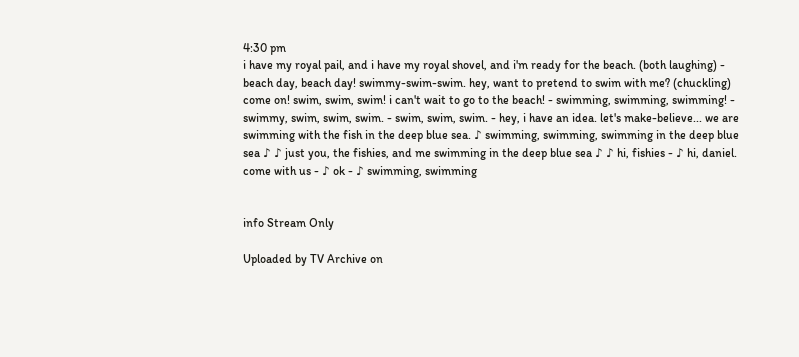4:30 pm
i have my royal pail, and i have my royal shovel, and i'm ready for the beach. (both laughing) - beach day, beach day! swimmy-swim-swim. hey, want to pretend to swim with me? (chuckling) come on! swim, swim, swim! i can't wait to go to the beach! - swimming, swimming, swimming! - swimmy, swim, swim, swim. - swim, swim, swim. - hey, i have an idea. let's make-believe... we are swimming with the fish in the deep blue sea. ♪ swimming, swimming, swimming in the deep blue sea ♪ ♪ just you, the fishies, and me swimming in the deep blue sea ♪ ♪ hi, fishies - ♪ hi, daniel. come with us - ♪ ok - ♪ swimming, swimming


info Stream Only

Uploaded by TV Archive on